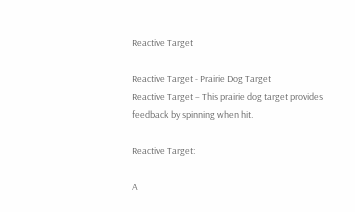Reactive Target

Reactive Target - Prairie Dog Target
Reactive Target – This prairie dog target provides feedback by spinning when hit.

Reactive Target:

A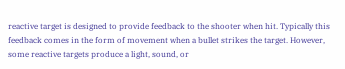reactive target is designed to provide feedback to the shooter when hit. Typically this feedback comes in the form of movement when a bullet strikes the target. However, some reactive targets produce a light, sound, or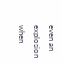even an explosion when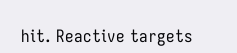hit. Reactive targets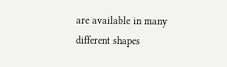are available in many different shapes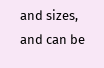and sizes, and can be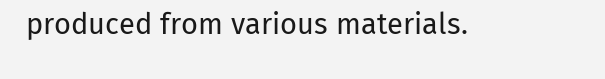produced from various materials.